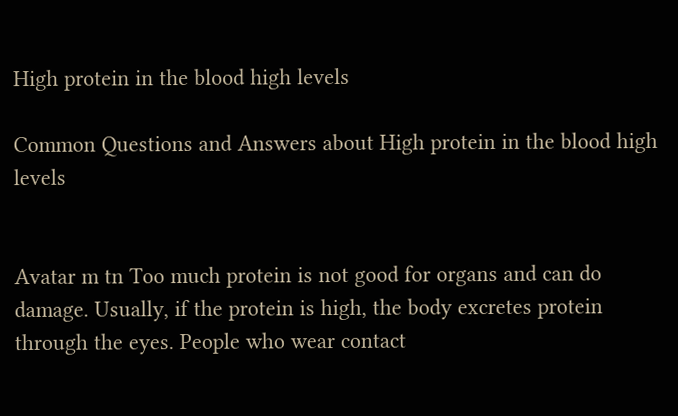High protein in the blood high levels

Common Questions and Answers about High protein in the blood high levels


Avatar m tn Too much protein is not good for organs and can do damage. Usually, if the protein is high, the body excretes protein through the eyes. People who wear contact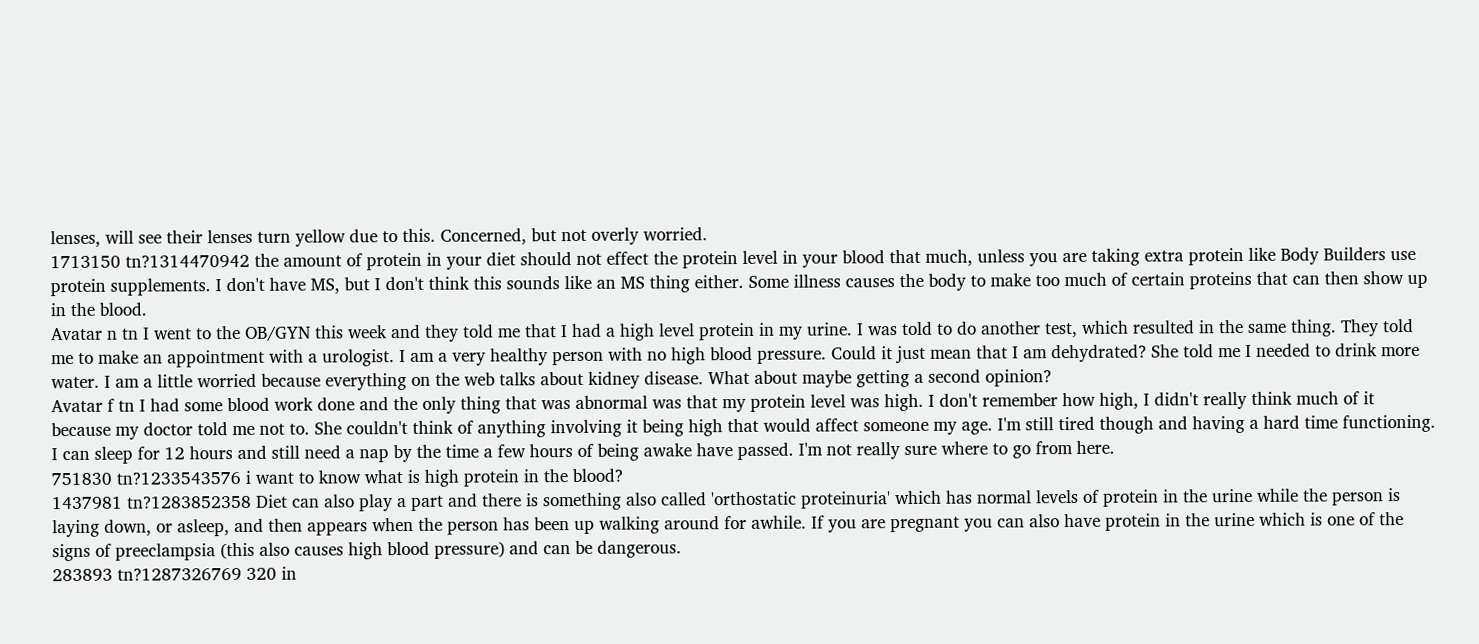lenses, will see their lenses turn yellow due to this. Concerned, but not overly worried.
1713150 tn?1314470942 the amount of protein in your diet should not effect the protein level in your blood that much, unless you are taking extra protein like Body Builders use protein supplements. I don't have MS, but I don't think this sounds like an MS thing either. Some illness causes the body to make too much of certain proteins that can then show up in the blood.
Avatar n tn I went to the OB/GYN this week and they told me that I had a high level protein in my urine. I was told to do another test, which resulted in the same thing. They told me to make an appointment with a urologist. I am a very healthy person with no high blood pressure. Could it just mean that I am dehydrated? She told me I needed to drink more water. I am a little worried because everything on the web talks about kidney disease. What about maybe getting a second opinion?
Avatar f tn I had some blood work done and the only thing that was abnormal was that my protein level was high. I don't remember how high, I didn't really think much of it because my doctor told me not to. She couldn't think of anything involving it being high that would affect someone my age. I'm still tired though and having a hard time functioning. I can sleep for 12 hours and still need a nap by the time a few hours of being awake have passed. I'm not really sure where to go from here.
751830 tn?1233543576 i want to know what is high protein in the blood?
1437981 tn?1283852358 Diet can also play a part and there is something also called 'orthostatic proteinuria' which has normal levels of protein in the urine while the person is laying down, or asleep, and then appears when the person has been up walking around for awhile. If you are pregnant you can also have protein in the urine which is one of the signs of preeclampsia (this also causes high blood pressure) and can be dangerous.
283893 tn?1287326769 320 in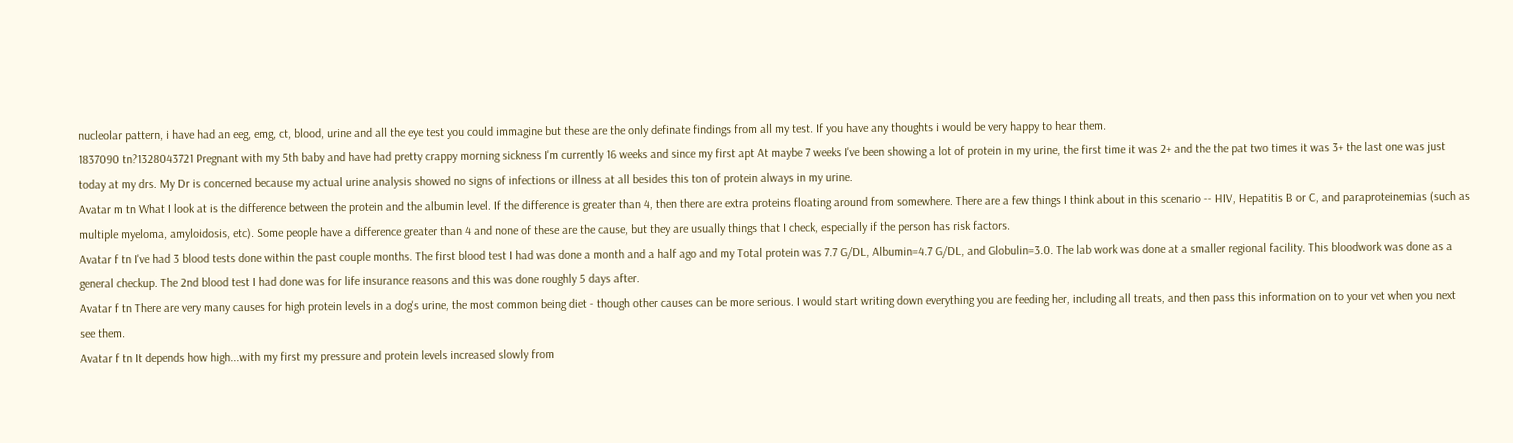nucleolar pattern, i have had an eeg, emg, ct, blood, urine and all the eye test you could immagine but these are the only definate findings from all my test. If you have any thoughts i would be very happy to hear them.
1837090 tn?1328043721 Pregnant with my 5th baby and have had pretty crappy morning sickness I'm currently 16 weeks and since my first apt At maybe 7 weeks I've been showing a lot of protein in my urine, the first time it was 2+ and the the pat two times it was 3+ the last one was just today at my drs. My Dr is concerned because my actual urine analysis showed no signs of infections or illness at all besides this ton of protein always in my urine.
Avatar m tn What I look at is the difference between the protein and the albumin level. If the difference is greater than 4, then there are extra proteins floating around from somewhere. There are a few things I think about in this scenario -- HIV, Hepatitis B or C, and paraproteinemias (such as multiple myeloma, amyloidosis, etc). Some people have a difference greater than 4 and none of these are the cause, but they are usually things that I check, especially if the person has risk factors.
Avatar f tn I've had 3 blood tests done within the past couple months. The first blood test I had was done a month and a half ago and my Total protein was 7.7 G/DL, Albumin=4.7 G/DL, and Globulin=3.0. The lab work was done at a smaller regional facility. This bloodwork was done as a general checkup. The 2nd blood test I had done was for life insurance reasons and this was done roughly 5 days after.
Avatar f tn There are very many causes for high protein levels in a dog's urine, the most common being diet - though other causes can be more serious. I would start writing down everything you are feeding her, including all treats, and then pass this information on to your vet when you next see them.
Avatar f tn It depends how high...with my first my pressure and protein levels increased slowly from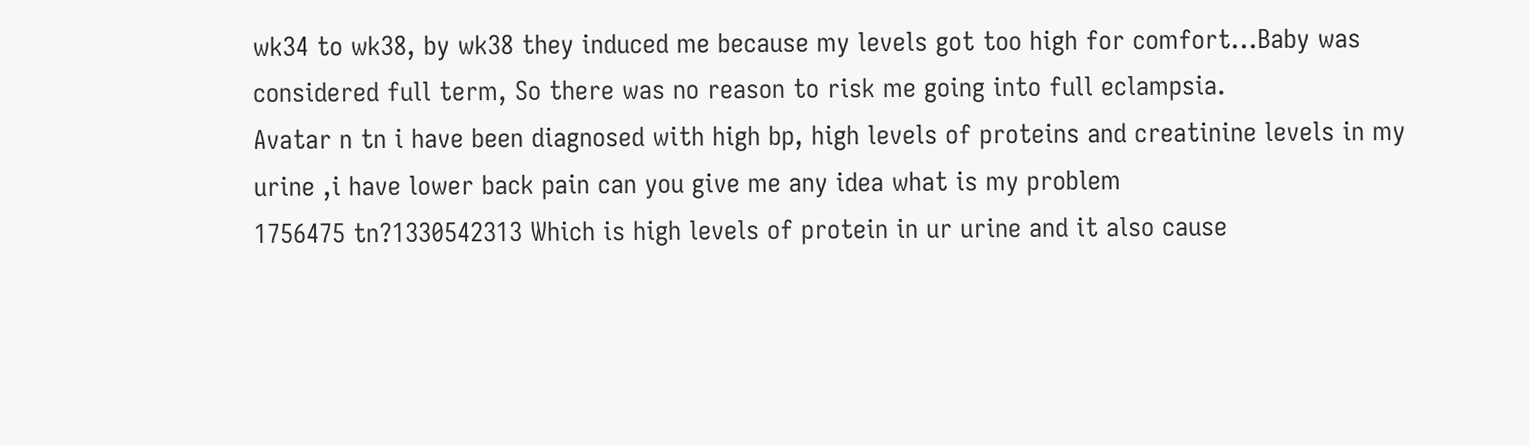wk34 to wk38, by wk38 they induced me because my levels got too high for comfort...Baby was considered full term, So there was no reason to risk me going into full eclampsia.
Avatar n tn i have been diagnosed with high bp, high levels of proteins and creatinine levels in my urine ,i have lower back pain can you give me any idea what is my problem
1756475 tn?1330542313 Which is high levels of protein in ur urine and it also cause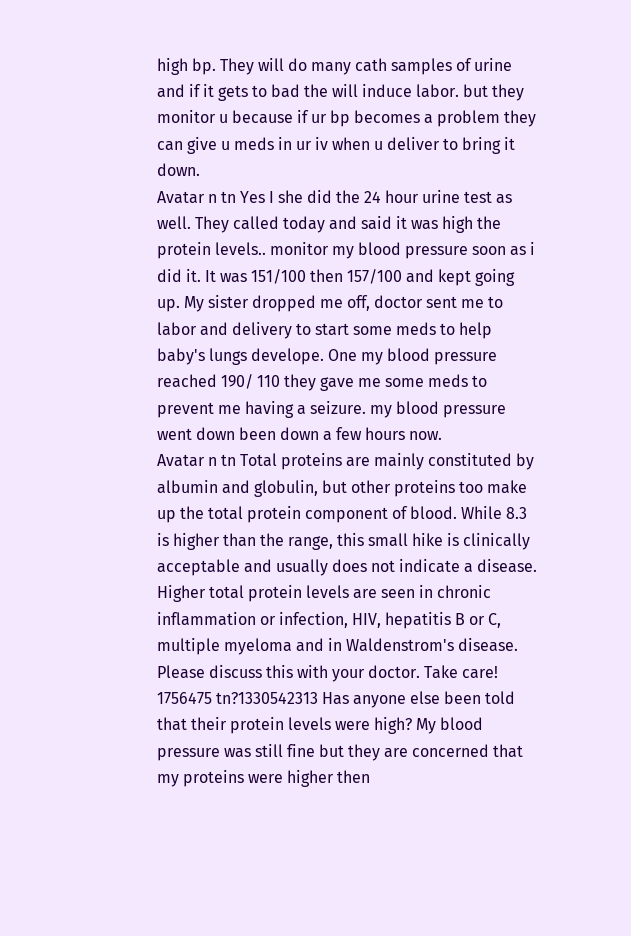high bp. They will do many cath samples of urine and if it gets to bad the will induce labor. but they monitor u because if ur bp becomes a problem they can give u meds in ur iv when u deliver to bring it down.
Avatar n tn Yes I she did the 24 hour urine test as well. They called today and said it was high the protein levels.. monitor my blood pressure soon as i did it. It was 151/100 then 157/100 and kept going up. My sister dropped me off, doctor sent me to labor and delivery to start some meds to help baby's lungs develope. One my blood pressure reached 190/ 110 they gave me some meds to prevent me having a seizure. my blood pressure went down been down a few hours now.
Avatar n tn Total proteins are mainly constituted by albumin and globulin, but other proteins too make up the total protein component of blood. While 8.3 is higher than the range, this small hike is clinically acceptable and usually does not indicate a disease. Higher total protein levels are seen in chronic inflammation or infection, HIV, hepatitis B or C, multiple myeloma and in Waldenstrom's disease. Please discuss this with your doctor. Take care!
1756475 tn?1330542313 Has anyone else been told that their protein levels were high? My blood pressure was still fine but they are concerned that my proteins were higher then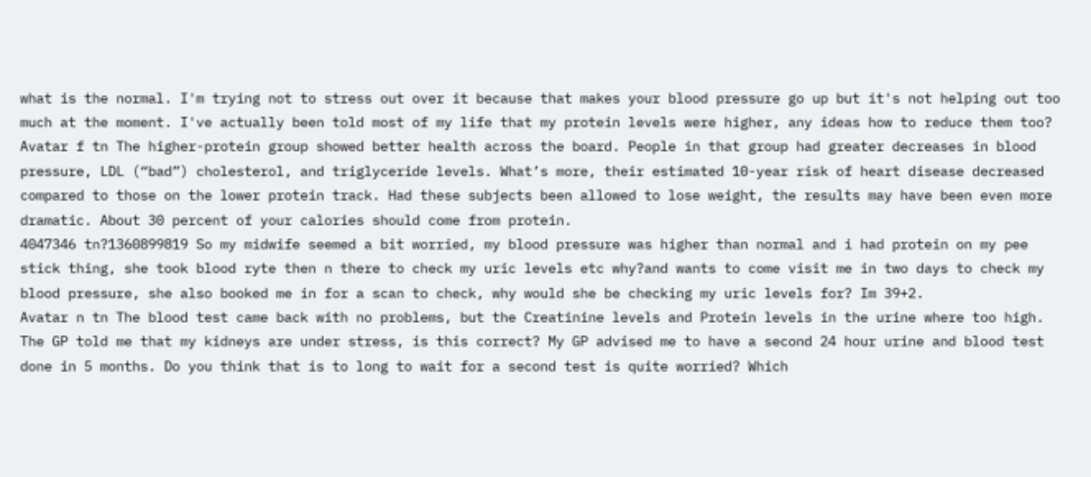what is the normal. I'm trying not to stress out over it because that makes your blood pressure go up but it's not helping out too much at the moment. I've actually been told most of my life that my protein levels were higher, any ideas how to reduce them too?
Avatar f tn The higher-protein group showed better health across the board. People in that group had greater decreases in blood pressure, LDL (“bad”) cholesterol, and triglyceride levels. What’s more, their estimated 10-year risk of heart disease decreased compared to those on the lower protein track. Had these subjects been allowed to lose weight, the results may have been even more dramatic. About 30 percent of your calories should come from protein.
4047346 tn?1360899819 So my midwife seemed a bit worried, my blood pressure was higher than normal and i had protein on my pee stick thing, she took blood ryte then n there to check my uric levels etc why?and wants to come visit me in two days to check my blood pressure, she also booked me in for a scan to check, why would she be checking my uric levels for? Im 39+2.
Avatar n tn The blood test came back with no problems, but the Creatinine levels and Protein levels in the urine where too high. The GP told me that my kidneys are under stress, is this correct? My GP advised me to have a second 24 hour urine and blood test done in 5 months. Do you think that is to long to wait for a second test is quite worried? Which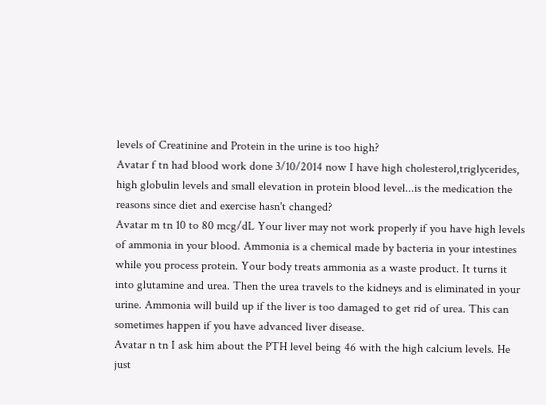levels of Creatinine and Protein in the urine is too high?
Avatar f tn had blood work done 3/10/2014 now I have high cholesterol,triglycerides, high globulin levels and small elevation in protein blood level...is the medication the reasons since diet and exercise hasn't changed?
Avatar m tn 10 to 80 mcg/dL Your liver may not work properly if you have high levels of ammonia in your blood. Ammonia is a chemical made by bacteria in your intestines while you process protein. Your body treats ammonia as a waste product. It turns it into glutamine and urea. Then the urea travels to the kidneys and is eliminated in your urine. Ammonia will build up if the liver is too damaged to get rid of urea. This can sometimes happen if you have advanced liver disease.
Avatar n tn I ask him about the PTH level being 46 with the high calcium levels. He just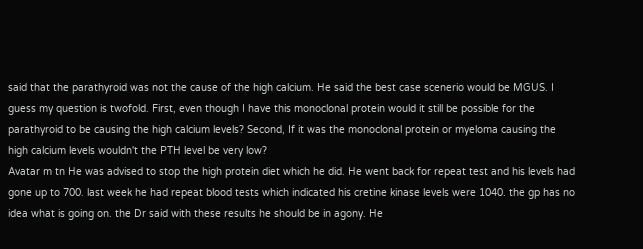said that the parathyroid was not the cause of the high calcium. He said the best case scenerio would be MGUS. I guess my question is twofold. First, even though I have this monoclonal protein would it still be possible for the parathyroid to be causing the high calcium levels? Second, If it was the monoclonal protein or myeloma causing the high calcium levels wouldn't the PTH level be very low?
Avatar m tn He was advised to stop the high protein diet which he did. He went back for repeat test and his levels had gone up to 700. last week he had repeat blood tests which indicated his cretine kinase levels were 1040. the gp has no idea what is going on. the Dr said with these results he should be in agony. He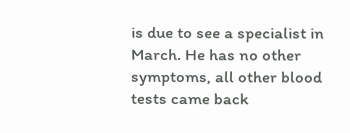is due to see a specialist in March. He has no other symptoms, all other blood tests came back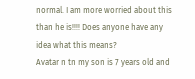normal. I am more worried about this than he is!!!! Does anyone have any idea what this means?
Avatar n tn my son is 7 years old and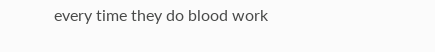every time they do blood work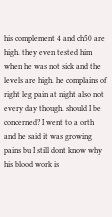his complement 4 and ch50 are high. they even tested him when he was not sick and the levels are high. he complains of right leg pain at night also not every day though. should I be concerned? I went to a orth and he said it was growing pains bu I still dont know why his blood work is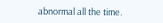abnormal all the time.